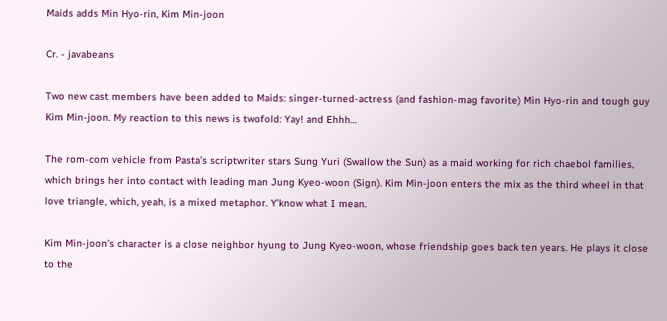Maids adds Min Hyo-rin, Kim Min-joon

Cr. - javabeans

Two new cast members have been added to Maids: singer-turned-actress (and fashion-mag favorite) Min Hyo-rin and tough guy Kim Min-joon. My reaction to this news is twofold: Yay! and Ehhh…

The rom-com vehicle from Pasta’s scriptwriter stars Sung Yuri (Swallow the Sun) as a maid working for rich chaebol families, which brings her into contact with leading man Jung Kyeo-woon (Sign). Kim Min-joon enters the mix as the third wheel in that love triangle, which, yeah, is a mixed metaphor. Y’know what I mean.

Kim Min-joon’s character is a close neighbor hyung to Jung Kyeo-woon, whose friendship goes back ten years. He plays it close to the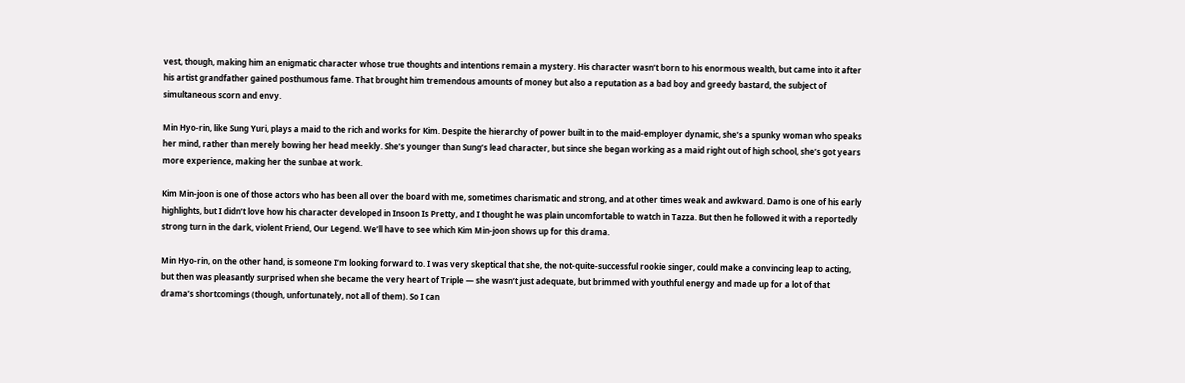vest, though, making him an enigmatic character whose true thoughts and intentions remain a mystery. His character wasn’t born to his enormous wealth, but came into it after his artist grandfather gained posthumous fame. That brought him tremendous amounts of money but also a reputation as a bad boy and greedy bastard, the subject of simultaneous scorn and envy.

Min Hyo-rin, like Sung Yuri, plays a maid to the rich and works for Kim. Despite the hierarchy of power built in to the maid-employer dynamic, she’s a spunky woman who speaks her mind, rather than merely bowing her head meekly. She’s younger than Sung’s lead character, but since she began working as a maid right out of high school, she’s got years more experience, making her the sunbae at work.

Kim Min-joon is one of those actors who has been all over the board with me, sometimes charismatic and strong, and at other times weak and awkward. Damo is one of his early highlights, but I didn’t love how his character developed in Insoon Is Pretty, and I thought he was plain uncomfortable to watch in Tazza. But then he followed it with a reportedly strong turn in the dark, violent Friend, Our Legend. We’ll have to see which Kim Min-joon shows up for this drama.

Min Hyo-rin, on the other hand, is someone I’m looking forward to. I was very skeptical that she, the not-quite-successful rookie singer, could make a convincing leap to acting, but then was pleasantly surprised when she became the very heart of Triple — she wasn’t just adequate, but brimmed with youthful energy and made up for a lot of that drama’s shortcomings (though, unfortunately, not all of them). So I can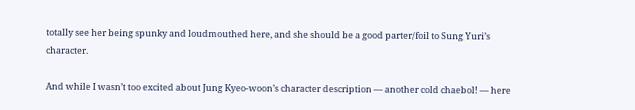totally see her being spunky and loudmouthed here, and she should be a good parter/foil to Sung Yuri’s character.

And while I wasn’t too excited about Jung Kyeo-woon’s character description — another cold chaebol! — here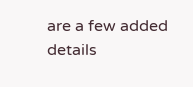are a few added details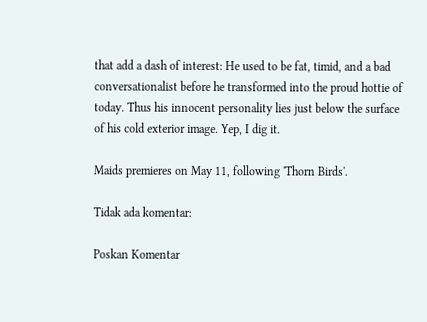that add a dash of interest: He used to be fat, timid, and a bad conversationalist before he transformed into the proud hottie of today. Thus his innocent personality lies just below the surface of his cold exterior image. Yep, I dig it.

Maids premieres on May 11, following 'Thorn Birds'.

Tidak ada komentar:

Poskan Komentar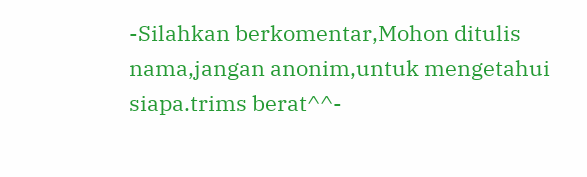-Silahkan berkomentar,Mohon ditulis nama,jangan anonim,untuk mengetahui siapa.trims berat^^-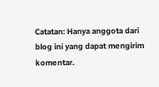Catatan: Hanya anggota dari blog ini yang dapat mengirim komentar.